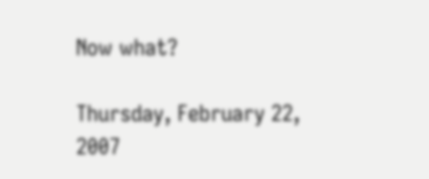Now what?

Thursday, February 22, 2007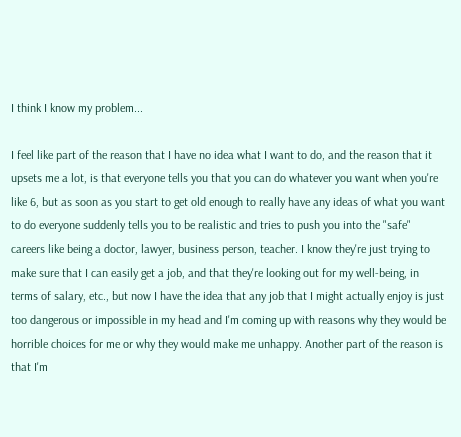I think I know my problem...

I feel like part of the reason that I have no idea what I want to do, and the reason that it upsets me a lot, is that everyone tells you that you can do whatever you want when you're like 6, but as soon as you start to get old enough to really have any ideas of what you want to do everyone suddenly tells you to be realistic and tries to push you into the "safe" careers like being a doctor, lawyer, business person, teacher. I know they're just trying to make sure that I can easily get a job, and that they're looking out for my well-being, in terms of salary, etc., but now I have the idea that any job that I might actually enjoy is just too dangerous or impossible in my head and I'm coming up with reasons why they would be horrible choices for me or why they would make me unhappy. Another part of the reason is that I'm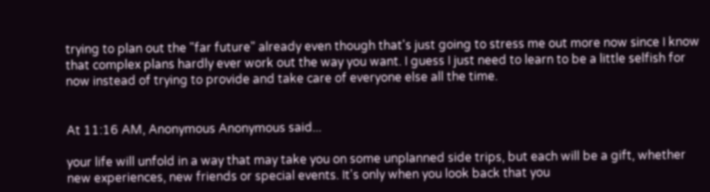trying to plan out the "far future" already even though that's just going to stress me out more now since I know that complex plans hardly ever work out the way you want. I guess I just need to learn to be a little selfish for now instead of trying to provide and take care of everyone else all the time.


At 11:16 AM, Anonymous Anonymous said...

your life will unfold in a way that may take you on some unplanned side trips, but each will be a gift, whether new experiences, new friends or special events. It's only when you look back that you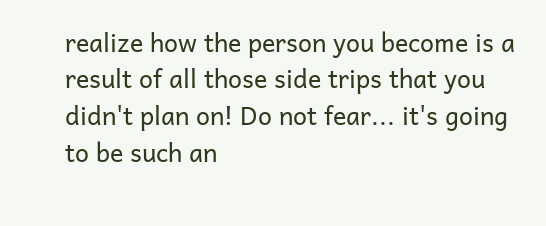realize how the person you become is a result of all those side trips that you didn't plan on! Do not fear... it's going to be such an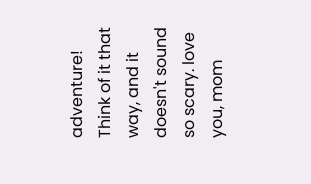adventure! Think of it that way, and it doesn't sound so scary. love you, mom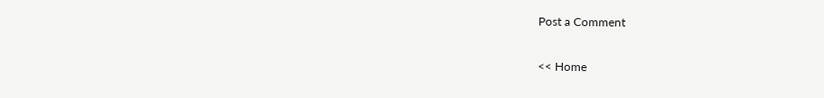Post a Comment

<< Home